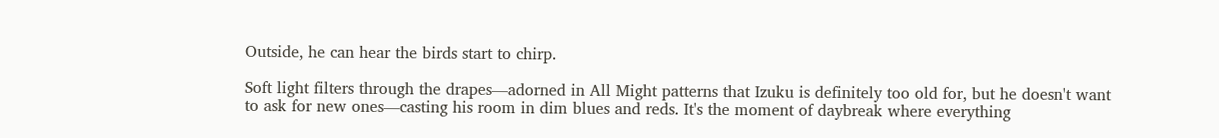Outside, he can hear the birds start to chirp.

Soft light filters through the drapes—adorned in All Might patterns that Izuku is definitely too old for, but he doesn't want to ask for new ones—casting his room in dim blues and reds. It's the moment of daybreak where everything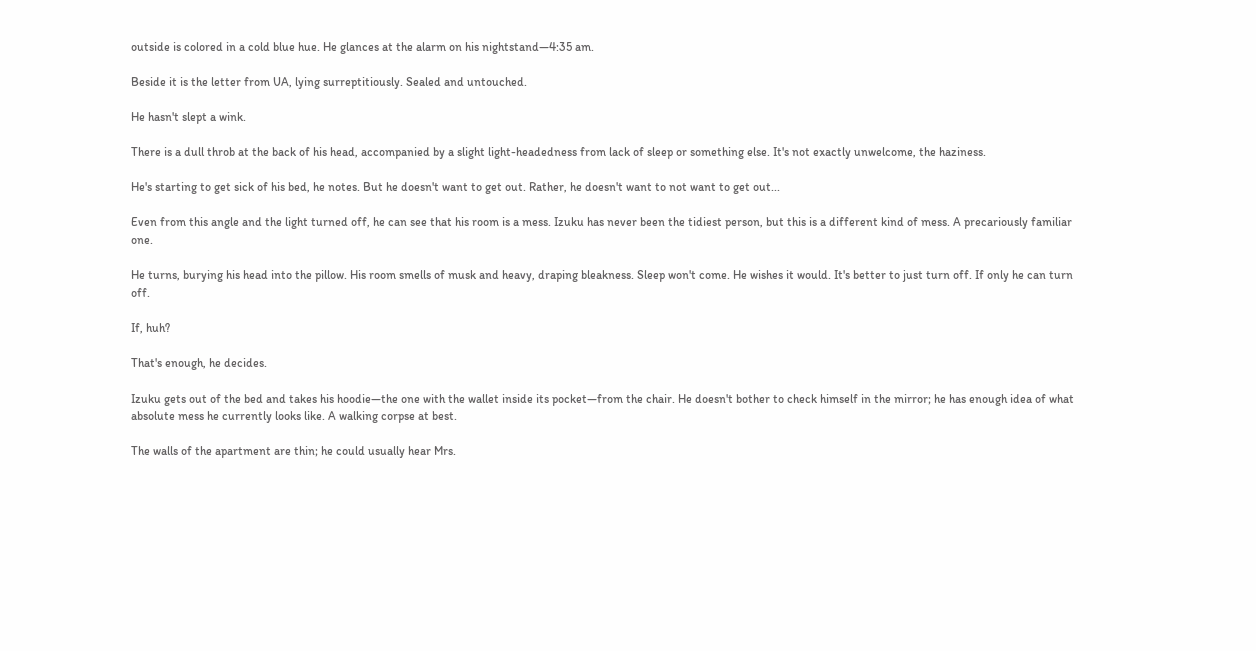outside is colored in a cold blue hue. He glances at the alarm on his nightstand—4:35 am.

Beside it is the letter from UA, lying surreptitiously. Sealed and untouched.

He hasn't slept a wink.

There is a dull throb at the back of his head, accompanied by a slight light-headedness from lack of sleep or something else. It's not exactly unwelcome, the haziness.

He's starting to get sick of his bed, he notes. But he doesn't want to get out. Rather, he doesn't want to not want to get out...

Even from this angle and the light turned off, he can see that his room is a mess. Izuku has never been the tidiest person, but this is a different kind of mess. A precariously familiar one.

He turns, burying his head into the pillow. His room smells of musk and heavy, draping bleakness. Sleep won't come. He wishes it would. It's better to just turn off. If only he can turn off.

If, huh?

That's enough, he decides.

Izuku gets out of the bed and takes his hoodie—the one with the wallet inside its pocket—from the chair. He doesn't bother to check himself in the mirror; he has enough idea of what absolute mess he currently looks like. A walking corpse at best.

The walls of the apartment are thin; he could usually hear Mrs.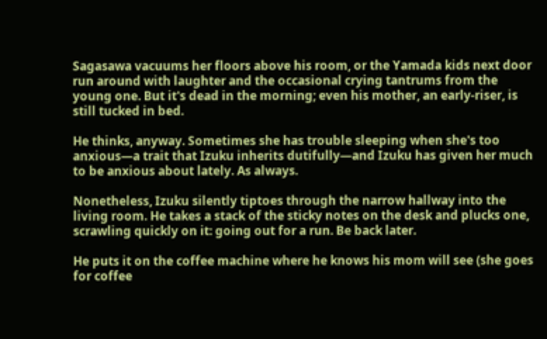Sagasawa vacuums her floors above his room, or the Yamada kids next door run around with laughter and the occasional crying tantrums from the young one. But it's dead in the morning; even his mother, an early-riser, is still tucked in bed.

He thinks, anyway. Sometimes she has trouble sleeping when she's too anxious—a trait that Izuku inherits dutifully—and Izuku has given her much to be anxious about lately. As always.

Nonetheless, Izuku silently tiptoes through the narrow hallway into the living room. He takes a stack of the sticky notes on the desk and plucks one, scrawling quickly on it: going out for a run. Be back later.

He puts it on the coffee machine where he knows his mom will see (she goes for coffee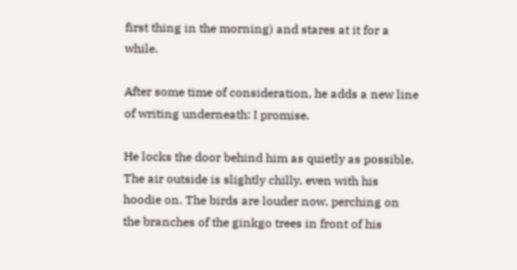first thing in the morning) and stares at it for a while.

After some time of consideration, he adds a new line of writing underneath: I promise.

He locks the door behind him as quietly as possible. The air outside is slightly chilly, even with his hoodie on. The birds are louder now, perching on the branches of the ginkgo trees in front of his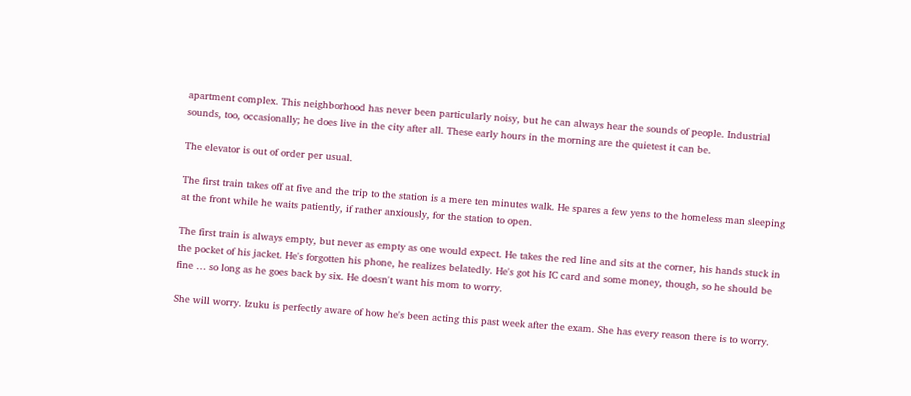apartment complex. This neighborhood has never been particularly noisy, but he can always hear the sounds of people. Industrial sounds, too, occasionally; he does live in the city after all. These early hours in the morning are the quietest it can be.

The elevator is out of order per usual.

The first train takes off at five and the trip to the station is a mere ten minutes walk. He spares a few yens to the homeless man sleeping at the front while he waits patiently, if rather anxiously, for the station to open.

The first train is always empty, but never as empty as one would expect. He takes the red line and sits at the corner, his hands stuck in the pocket of his jacket. He's forgotten his phone, he realizes belatedly. He's got his IC card and some money, though, so he should be fine … so long as he goes back by six. He doesn't want his mom to worry.

She will worry. Izuku is perfectly aware of how he's been acting this past week after the exam. She has every reason there is to worry.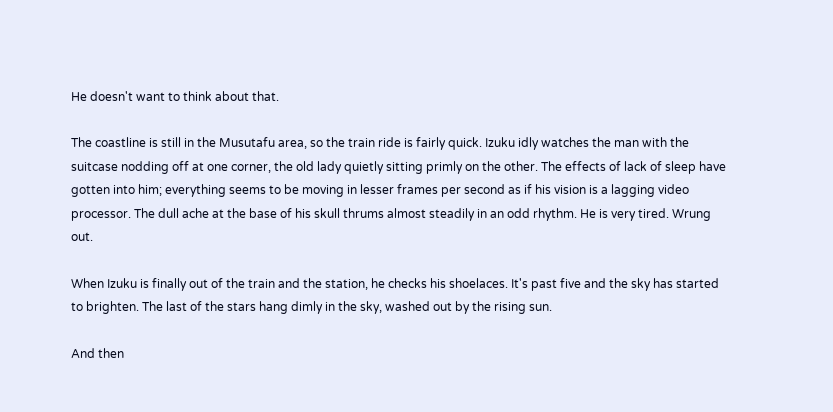He doesn't want to think about that.

The coastline is still in the Musutafu area, so the train ride is fairly quick. Izuku idly watches the man with the suitcase nodding off at one corner, the old lady quietly sitting primly on the other. The effects of lack of sleep have gotten into him; everything seems to be moving in lesser frames per second as if his vision is a lagging video processor. The dull ache at the base of his skull thrums almost steadily in an odd rhythm. He is very tired. Wrung out.

When Izuku is finally out of the train and the station, he checks his shoelaces. It's past five and the sky has started to brighten. The last of the stars hang dimly in the sky, washed out by the rising sun.

And then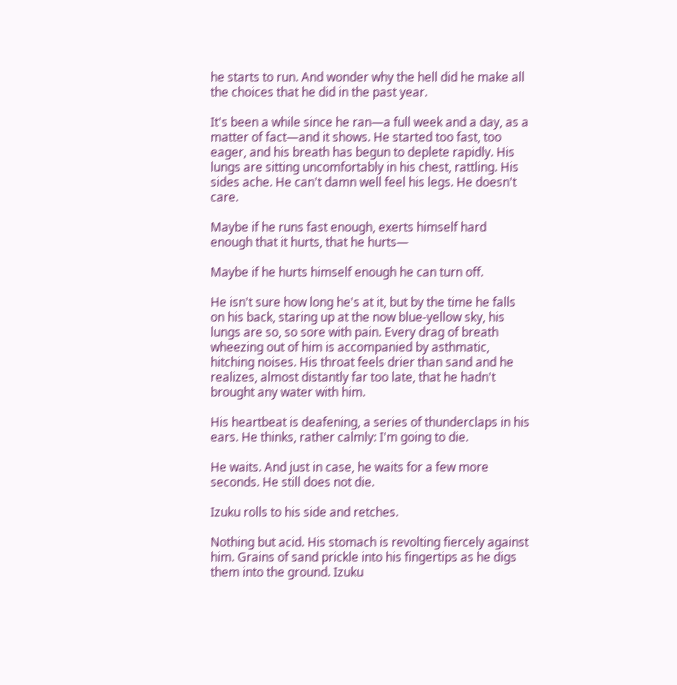he starts to run. And wonder why the hell did he make all the choices that he did in the past year.

It's been a while since he ran—a full week and a day, as a matter of fact—and it shows. He started too fast, too eager, and his breath has begun to deplete rapidly. His lungs are sitting uncomfortably in his chest, rattling. His sides ache. He can't damn well feel his legs. He doesn't care.

Maybe if he runs fast enough, exerts himself hard enough that it hurts, that he hurts—

Maybe if he hurts himself enough he can turn off.

He isn't sure how long he's at it, but by the time he falls on his back, staring up at the now blue-yellow sky, his lungs are so, so sore with pain. Every drag of breath wheezing out of him is accompanied by asthmatic, hitching noises. His throat feels drier than sand and he realizes, almost distantly far too late, that he hadn't brought any water with him.

His heartbeat is deafening, a series of thunderclaps in his ears. He thinks, rather calmly: I'm going to die.

He waits. And just in case, he waits for a few more seconds. He still does not die.

Izuku rolls to his side and retches.

Nothing but acid. His stomach is revolting fiercely against him. Grains of sand prickle into his fingertips as he digs them into the ground. Izuku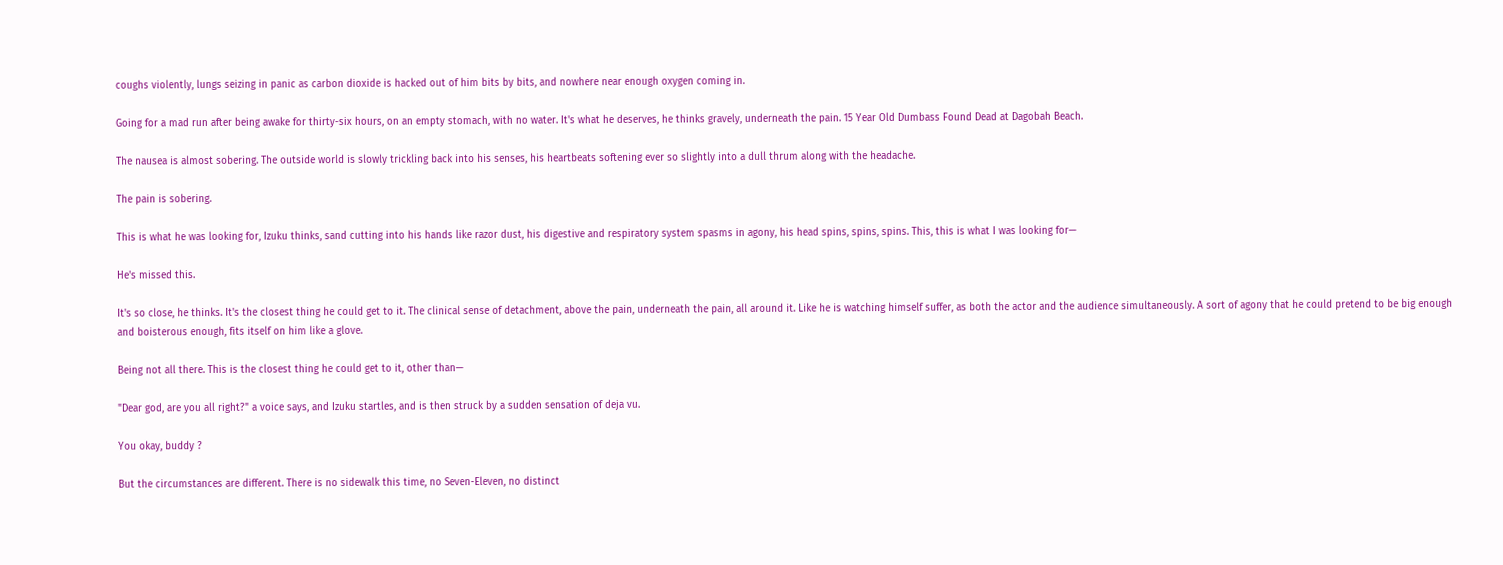coughs violently, lungs seizing in panic as carbon dioxide is hacked out of him bits by bits, and nowhere near enough oxygen coming in.

Going for a mad run after being awake for thirty-six hours, on an empty stomach, with no water. It's what he deserves, he thinks gravely, underneath the pain. 15 Year Old Dumbass Found Dead at Dagobah Beach.

The nausea is almost sobering. The outside world is slowly trickling back into his senses, his heartbeats softening ever so slightly into a dull thrum along with the headache.

The pain is sobering.

This is what he was looking for, Izuku thinks, sand cutting into his hands like razor dust, his digestive and respiratory system spasms in agony, his head spins, spins, spins. This, this is what I was looking for—

He's missed this.

It's so close, he thinks. It's the closest thing he could get to it. The clinical sense of detachment, above the pain, underneath the pain, all around it. Like he is watching himself suffer, as both the actor and the audience simultaneously. A sort of agony that he could pretend to be big enough and boisterous enough, fits itself on him like a glove.

Being not all there. This is the closest thing he could get to it, other than—

"Dear god, are you all right?" a voice says, and Izuku startles, and is then struck by a sudden sensation of deja vu.

You okay, buddy ?

But the circumstances are different. There is no sidewalk this time, no Seven-Eleven, no distinct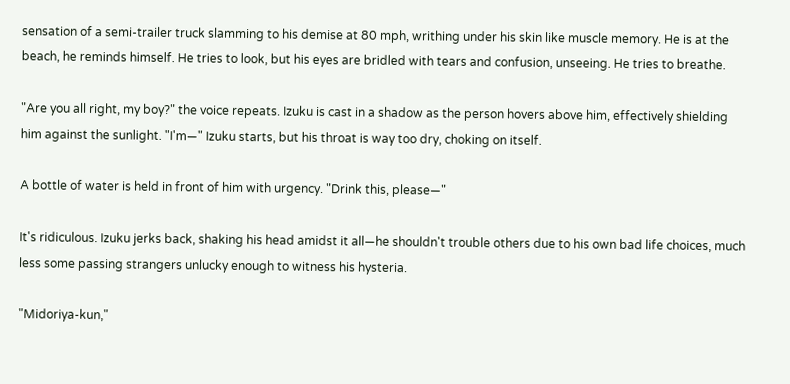sensation of a semi-trailer truck slamming to his demise at 80 mph, writhing under his skin like muscle memory. He is at the beach, he reminds himself. He tries to look, but his eyes are bridled with tears and confusion, unseeing. He tries to breathe.

"Are you all right, my boy?" the voice repeats. Izuku is cast in a shadow as the person hovers above him, effectively shielding him against the sunlight. "I'm—" Izuku starts, but his throat is way too dry, choking on itself.

A bottle of water is held in front of him with urgency. "Drink this, please—"

It's ridiculous. Izuku jerks back, shaking his head amidst it all—he shouldn't trouble others due to his own bad life choices, much less some passing strangers unlucky enough to witness his hysteria.

"Midoriya-kun,"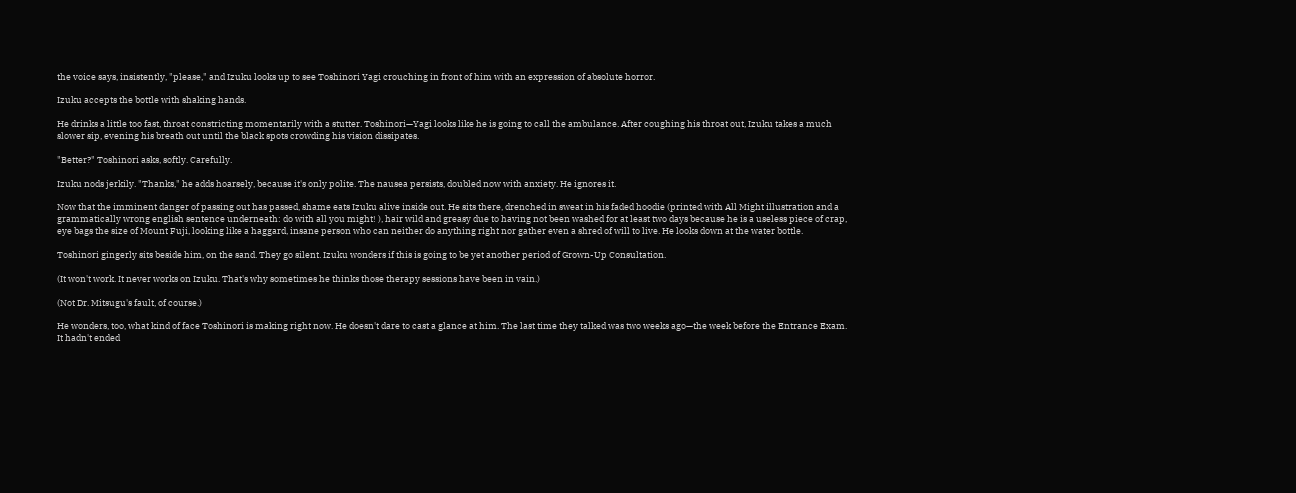the voice says, insistently, "please," and Izuku looks up to see Toshinori Yagi crouching in front of him with an expression of absolute horror.

Izuku accepts the bottle with shaking hands.

He drinks a little too fast, throat constricting momentarily with a stutter. Toshinori—Yagi looks like he is going to call the ambulance. After coughing his throat out, Izuku takes a much slower sip, evening his breath out until the black spots crowding his vision dissipates.

"Better?" Toshinori asks, softly. Carefully.

Izuku nods jerkily. "Thanks," he adds hoarsely, because it's only polite. The nausea persists, doubled now with anxiety. He ignores it.

Now that the imminent danger of passing out has passed, shame eats Izuku alive inside out. He sits there, drenched in sweat in his faded hoodie (printed with All Might illustration and a grammatically wrong english sentence underneath: do with all you might! ), hair wild and greasy due to having not been washed for at least two days because he is a useless piece of crap, eye bags the size of Mount Fuji, looking like a haggard, insane person who can neither do anything right nor gather even a shred of will to live. He looks down at the water bottle.

Toshinori gingerly sits beside him, on the sand. They go silent. Izuku wonders if this is going to be yet another period of Grown-Up Consultation.

(It won't work. It never works on Izuku. That's why sometimes he thinks those therapy sessions have been in vain.)

(Not Dr. Mitsugu's fault, of course.)

He wonders, too, what kind of face Toshinori is making right now. He doesn't dare to cast a glance at him. The last time they talked was two weeks ago—the week before the Entrance Exam. It hadn't ended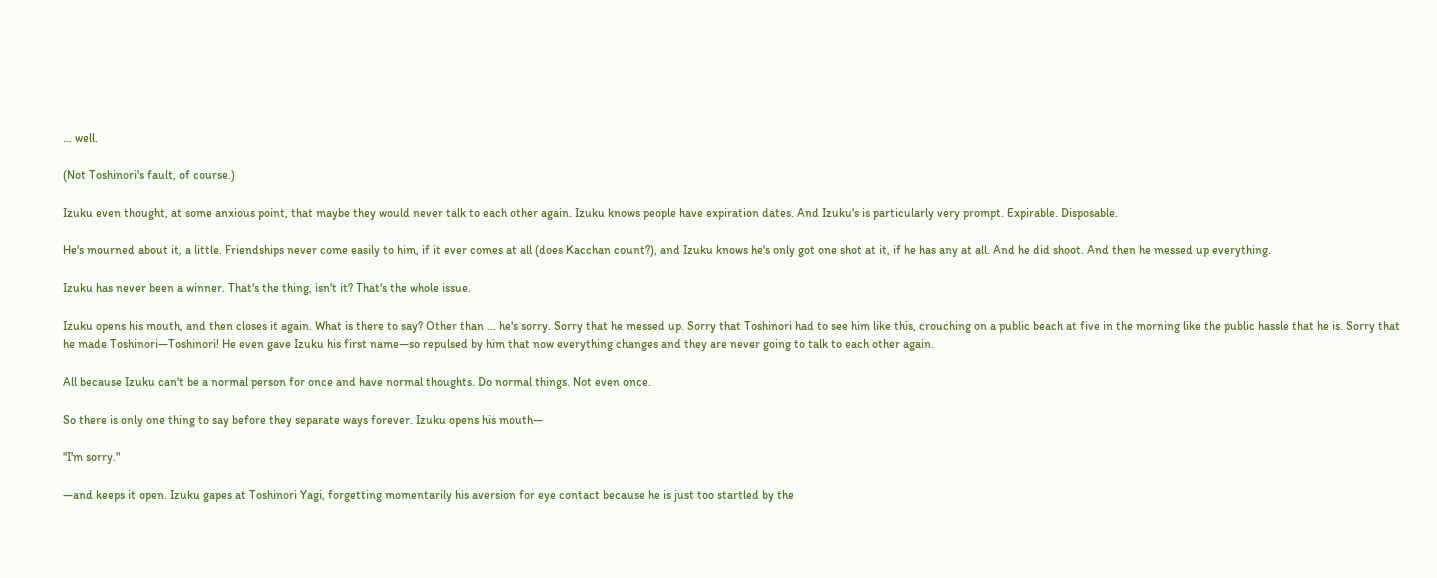… well.

(Not Toshinori's fault, of course.)

Izuku even thought, at some anxious point, that maybe they would never talk to each other again. Izuku knows people have expiration dates. And Izuku's is particularly very prompt. Expirable. Disposable.

He's mourned about it, a little. Friendships never come easily to him, if it ever comes at all (does Kacchan count?), and Izuku knows he's only got one shot at it, if he has any at all. And he did shoot. And then he messed up everything.

Izuku has never been a winner. That's the thing, isn't it? That's the whole issue.

Izuku opens his mouth, and then closes it again. What is there to say? Other than … he's sorry. Sorry that he messed up. Sorry that Toshinori had to see him like this, crouching on a public beach at five in the morning like the public hassle that he is. Sorry that he made Toshinori—Toshinori! He even gave Izuku his first name—so repulsed by him that now everything changes and they are never going to talk to each other again.

All because Izuku can't be a normal person for once and have normal thoughts. Do normal things. Not even once.

So there is only one thing to say before they separate ways forever. Izuku opens his mouth—

"I'm sorry."

—and keeps it open. Izuku gapes at Toshinori Yagi, forgetting momentarily his aversion for eye contact because he is just too startled by the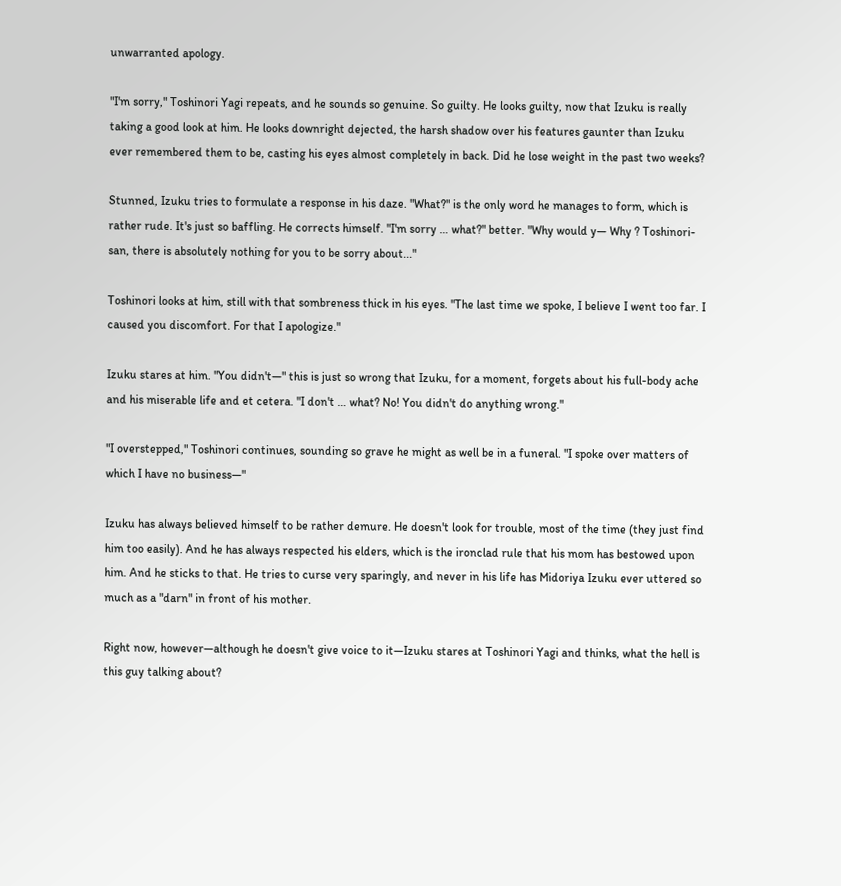unwarranted apology.

"I'm sorry," Toshinori Yagi repeats, and he sounds so genuine. So guilty. He looks guilty, now that Izuku is really taking a good look at him. He looks downright dejected, the harsh shadow over his features gaunter than Izuku ever remembered them to be, casting his eyes almost completely in back. Did he lose weight in the past two weeks?

Stunned, Izuku tries to formulate a response in his daze. "What?" is the only word he manages to form, which is rather rude. It's just so baffling. He corrects himself. "I'm sorry … what?" better. "Why would y— Why ? Toshinori-san, there is absolutely nothing for you to be sorry about..."

Toshinori looks at him, still with that sombreness thick in his eyes. "The last time we spoke, I believe I went too far. I caused you discomfort. For that I apologize."

Izuku stares at him. "You didn't—" this is just so wrong that Izuku, for a moment, forgets about his full-body ache and his miserable life and et cetera. "I don't … what? No! You didn't do anything wrong."

"I overstepped," Toshinori continues, sounding so grave he might as well be in a funeral. "I spoke over matters of which I have no business—"

Izuku has always believed himself to be rather demure. He doesn't look for trouble, most of the time (they just find him too easily). And he has always respected his elders, which is the ironclad rule that his mom has bestowed upon him. And he sticks to that. He tries to curse very sparingly, and never in his life has Midoriya Izuku ever uttered so much as a "darn" in front of his mother.

Right now, however—although he doesn't give voice to it—Izuku stares at Toshinori Yagi and thinks, what the hell is this guy talking about?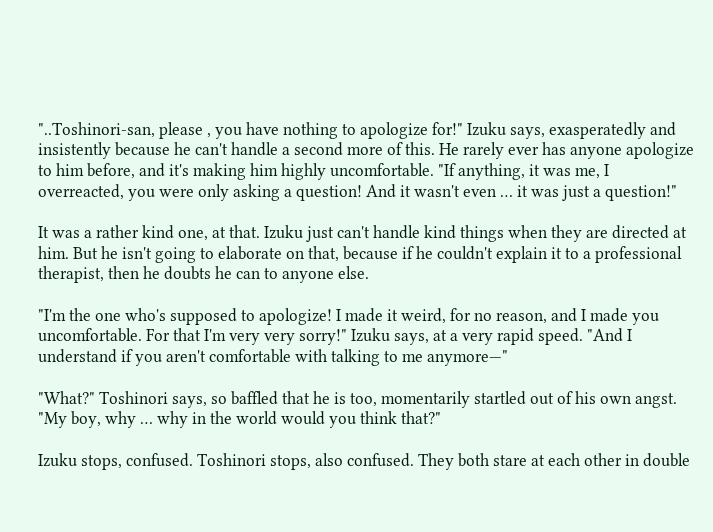"..Toshinori-san, please , you have nothing to apologize for!" Izuku says, exasperatedly and insistently because he can't handle a second more of this. He rarely ever has anyone apologize to him before, and it's making him highly uncomfortable. "If anything, it was me, I overreacted, you were only asking a question! And it wasn't even … it was just a question!"

It was a rather kind one, at that. Izuku just can't handle kind things when they are directed at him. But he isn't going to elaborate on that, because if he couldn't explain it to a professional therapist, then he doubts he can to anyone else.

"I'm the one who's supposed to apologize! I made it weird, for no reason, and I made you uncomfortable. For that I'm very very sorry!" Izuku says, at a very rapid speed. "And I understand if you aren't comfortable with talking to me anymore—"

"What?" Toshinori says, so baffled that he is too, momentarily startled out of his own angst. "My boy, why … why in the world would you think that?"

Izuku stops, confused. Toshinori stops, also confused. They both stare at each other in double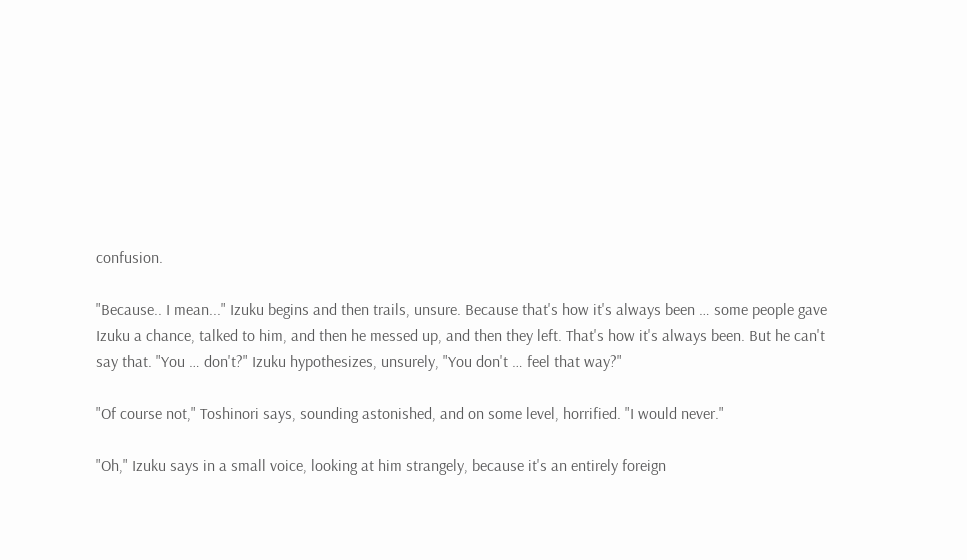confusion.

"Because.. I mean..." Izuku begins and then trails, unsure. Because that's how it's always been … some people gave Izuku a chance, talked to him, and then he messed up, and then they left. That's how it's always been. But he can't say that. "You … don't?" Izuku hypothesizes, unsurely, "You don't … feel that way?"

"Of course not," Toshinori says, sounding astonished, and on some level, horrified. "I would never."

"Oh," Izuku says in a small voice, looking at him strangely, because it's an entirely foreign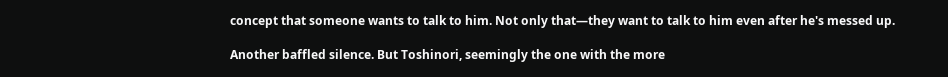concept that someone wants to talk to him. Not only that—they want to talk to him even after he's messed up.

Another baffled silence. But Toshinori, seemingly the one with the more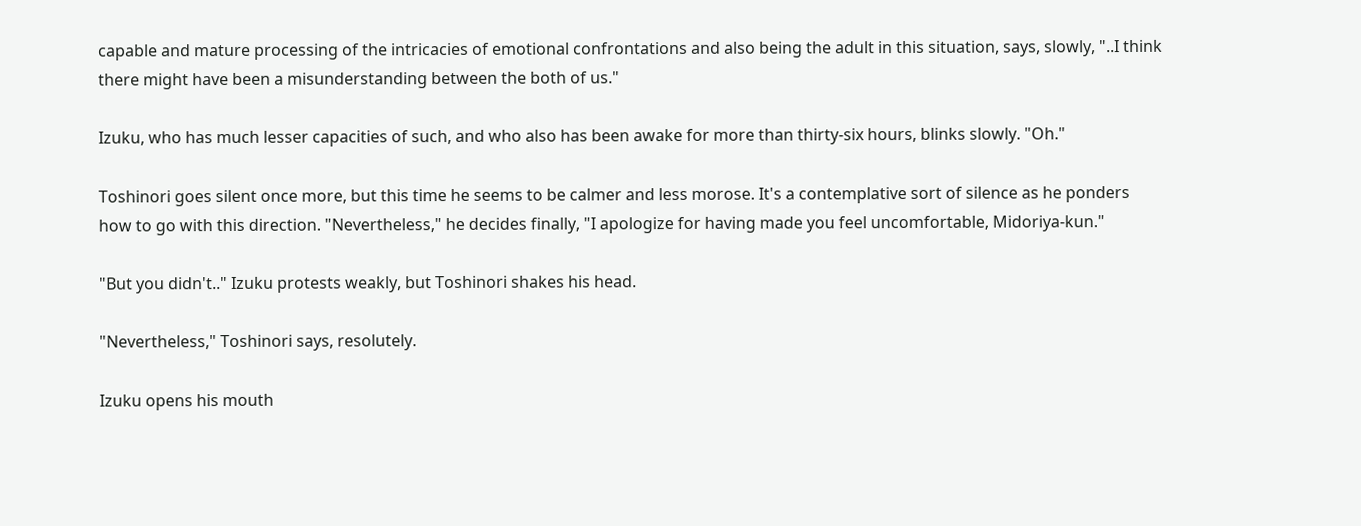capable and mature processing of the intricacies of emotional confrontations and also being the adult in this situation, says, slowly, "..I think there might have been a misunderstanding between the both of us."

Izuku, who has much lesser capacities of such, and who also has been awake for more than thirty-six hours, blinks slowly. "Oh."

Toshinori goes silent once more, but this time he seems to be calmer and less morose. It's a contemplative sort of silence as he ponders how to go with this direction. "Nevertheless," he decides finally, "I apologize for having made you feel uncomfortable, Midoriya-kun."

"But you didn't.." Izuku protests weakly, but Toshinori shakes his head.

"Nevertheless," Toshinori says, resolutely.

Izuku opens his mouth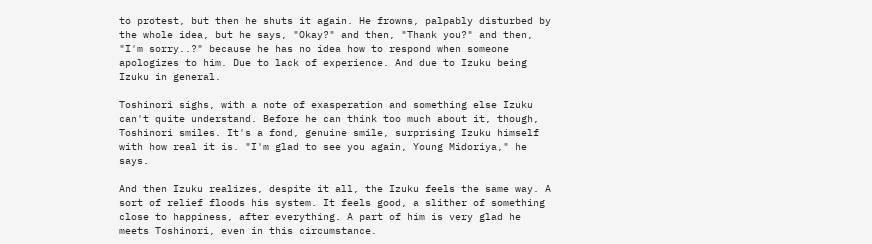to protest, but then he shuts it again. He frowns, palpably disturbed by the whole idea, but he says, "Okay?" and then, "Thank you?" and then, "I'm sorry..?" because he has no idea how to respond when someone apologizes to him. Due to lack of experience. And due to Izuku being Izuku in general.

Toshinori sighs, with a note of exasperation and something else Izuku can't quite understand. Before he can think too much about it, though, Toshinori smiles. It's a fond, genuine smile, surprising Izuku himself with how real it is. "I'm glad to see you again, Young Midoriya," he says.

And then Izuku realizes, despite it all, the Izuku feels the same way. A sort of relief floods his system. It feels good, a slither of something close to happiness, after everything. A part of him is very glad he meets Toshinori, even in this circumstance.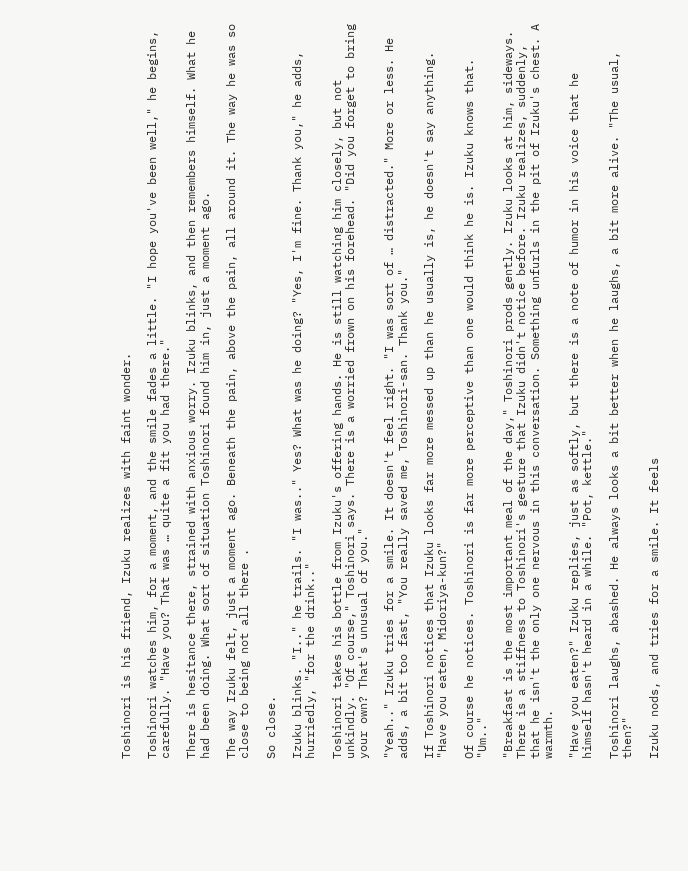Toshinori is his friend, Izuku realizes with faint wonder.

Toshinori watches him, for a moment, and the smile fades a little. "I hope you've been well," he begins, carefully. "Have you? That was … quite a fit you had there."

There is hesitance there, strained with anxious worry. Izuku blinks, and then remembers himself. What he had been doing. What sort of situation Toshinori found him in, just a moment ago.

The way Izuku felt, just a moment ago. Beneath the pain, above the pain, all around it. The way he was so close to being not all there .

So close.

Izuku blinks. "I.." he trails. "I was.." Yes? What was he doing? "Yes, I'm fine. Thank you," he adds, hurriedly, "for the drink.."

Toshinori takes his bottle from Izuku's offering hands. He is still watching him closely, but not unkindly. "Of course," Toshinori says. There is a worried frown on his forehead. "Did you forget to bring your own? That's unusual of you."

"Yeah.." Izuku tries for a smile. It doesn't feel right. "I was sort of … distracted." More or less. He adds, a bit too fast, "You really saved me, Toshinori-san. Thank you."

If Toshinori notices that Izuku looks far more messed up than he usually is, he doesn't say anything. "Have you eaten, Midoriya-kun?"

Of course he notices. Toshinori is far more perceptive than one would think he is. Izuku knows that. "Um.."

"Breakfast is the most important meal of the day," Toshinori prods gently. Izuku looks at him, sideways. There is a stiffness to Toshinori's gesture that Izuku didn't notice before. Izuku realizes, suddenly, that he isn't the only one nervous in this conversation. Something unfurls in the pit of Izuku's chest. A warmth.

"Have you eaten?" Izuku replies, just as softly, but there is a note of humor in his voice that he himself hasn't heard in a while. "Pot, kettle."

Toshinori laughs, abashed. He always looks a bit better when he laughs, a bit more alive. "The usual, then?"

Izuku nods, and tries for a smile. It feels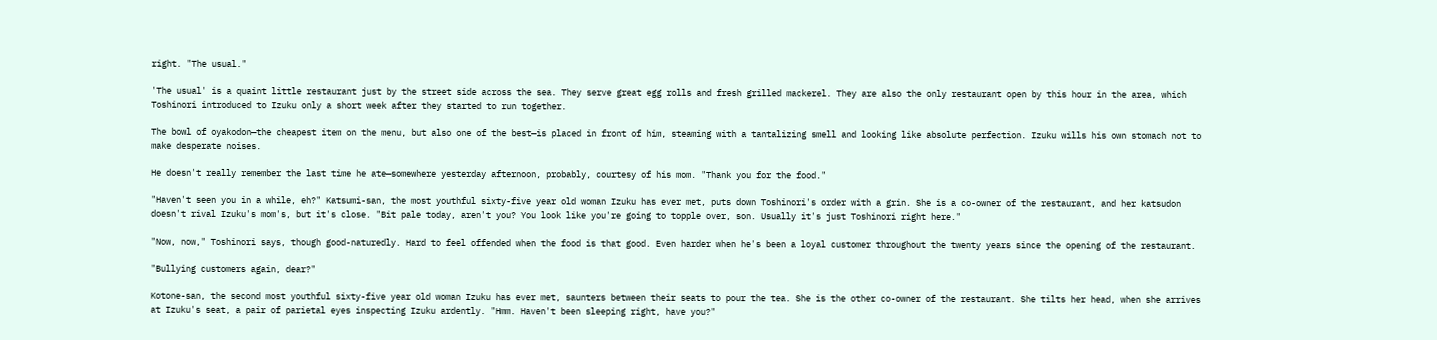right. "The usual."

'The usual' is a quaint little restaurant just by the street side across the sea. They serve great egg rolls and fresh grilled mackerel. They are also the only restaurant open by this hour in the area, which Toshinori introduced to Izuku only a short week after they started to run together.

The bowl of oyakodon—the cheapest item on the menu, but also one of the best—is placed in front of him, steaming with a tantalizing smell and looking like absolute perfection. Izuku wills his own stomach not to make desperate noises.

He doesn't really remember the last time he ate—somewhere yesterday afternoon, probably, courtesy of his mom. "Thank you for the food."

"Haven't seen you in a while, eh?" Katsumi-san, the most youthful sixty-five year old woman Izuku has ever met, puts down Toshinori's order with a grin. She is a co-owner of the restaurant, and her katsudon doesn't rival Izuku's mom's, but it's close. "Bit pale today, aren't you? You look like you're going to topple over, son. Usually it's just Toshinori right here."

"Now, now," Toshinori says, though good-naturedly. Hard to feel offended when the food is that good. Even harder when he's been a loyal customer throughout the twenty years since the opening of the restaurant.

"Bullying customers again, dear?"

Kotone-san, the second most youthful sixty-five year old woman Izuku has ever met, saunters between their seats to pour the tea. She is the other co-owner of the restaurant. She tilts her head, when she arrives at Izuku's seat, a pair of parietal eyes inspecting Izuku ardently. "Hmm. Haven't been sleeping right, have you?"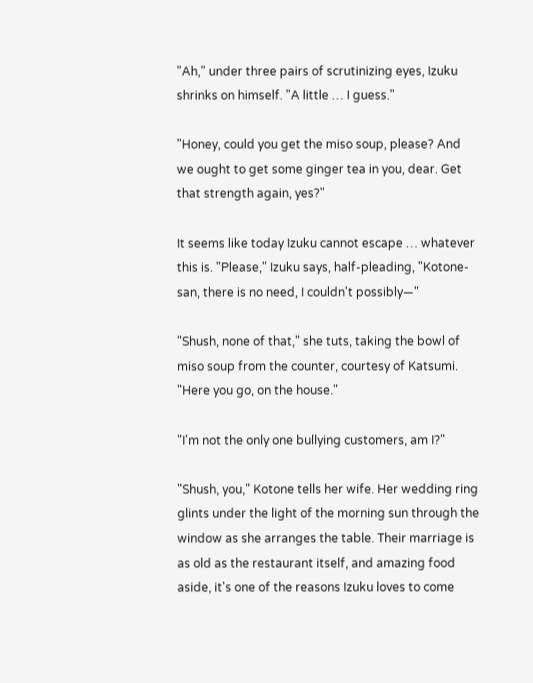"Ah," under three pairs of scrutinizing eyes, Izuku shrinks on himself. "A little … I guess."

"Honey, could you get the miso soup, please? And we ought to get some ginger tea in you, dear. Get that strength again, yes?"

It seems like today Izuku cannot escape … whatever this is. "Please," Izuku says, half-pleading, "Kotone-san, there is no need, I couldn't possibly—"

"Shush, none of that," she tuts, taking the bowl of miso soup from the counter, courtesy of Katsumi. "Here you go, on the house."

"I'm not the only one bullying customers, am I?"

"Shush, you," Kotone tells her wife. Her wedding ring glints under the light of the morning sun through the window as she arranges the table. Their marriage is as old as the restaurant itself, and amazing food aside, it's one of the reasons Izuku loves to come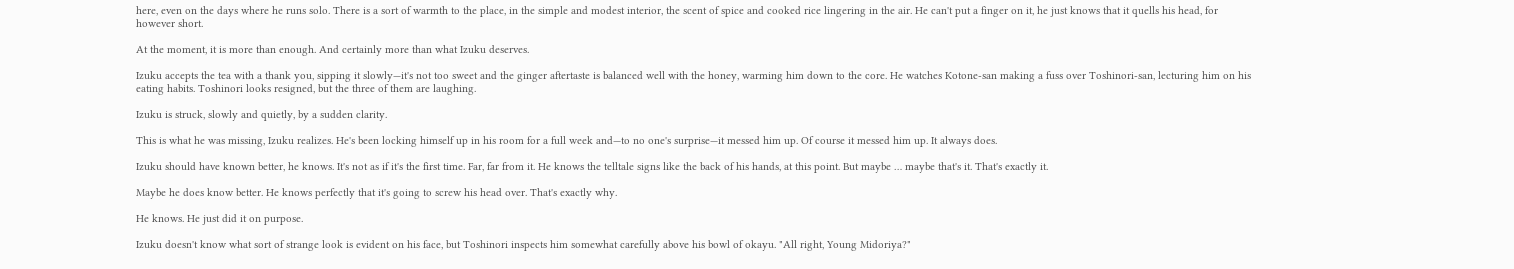here, even on the days where he runs solo. There is a sort of warmth to the place, in the simple and modest interior, the scent of spice and cooked rice lingering in the air. He can't put a finger on it, he just knows that it quells his head, for however short.

At the moment, it is more than enough. And certainly more than what Izuku deserves.

Izuku accepts the tea with a thank you, sipping it slowly—it's not too sweet and the ginger aftertaste is balanced well with the honey, warming him down to the core. He watches Kotone-san making a fuss over Toshinori-san, lecturing him on his eating habits. Toshinori looks resigned, but the three of them are laughing.

Izuku is struck, slowly and quietly, by a sudden clarity.

This is what he was missing, Izuku realizes. He's been locking himself up in his room for a full week and—to no one's surprise—it messed him up. Of course it messed him up. It always does.

Izuku should have known better, he knows. It's not as if it's the first time. Far, far from it. He knows the telltale signs like the back of his hands, at this point. But maybe … maybe that's it. That's exactly it.

Maybe he does know better. He knows perfectly that it's going to screw his head over. That's exactly why.

He knows. He just did it on purpose.

Izuku doesn't know what sort of strange look is evident on his face, but Toshinori inspects him somewhat carefully above his bowl of okayu. "All right, Young Midoriya?"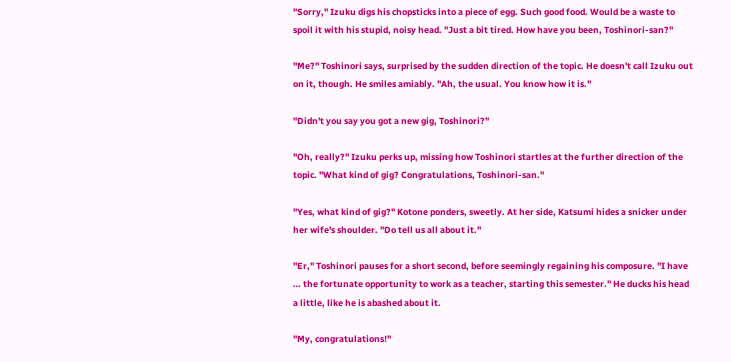"Sorry," Izuku digs his chopsticks into a piece of egg. Such good food. Would be a waste to spoil it with his stupid, noisy head. "Just a bit tired. How have you been, Toshinori-san?"

"Me?" Toshinori says, surprised by the sudden direction of the topic. He doesn't call Izuku out on it, though. He smiles amiably. "Ah, the usual. You know how it is."

"Didn't you say you got a new gig, Toshinori?"

"Oh, really?" Izuku perks up, missing how Toshinori startles at the further direction of the topic. "What kind of gig? Congratulations, Toshinori-san."

"Yes, what kind of gig?" Kotone ponders, sweetly. At her side, Katsumi hides a snicker under her wife's shoulder. "Do tell us all about it."

"Er," Toshinori pauses for a short second, before seemingly regaining his composure. "I have … the fortunate opportunity to work as a teacher, starting this semester." He ducks his head a little, like he is abashed about it.

"My, congratulations!"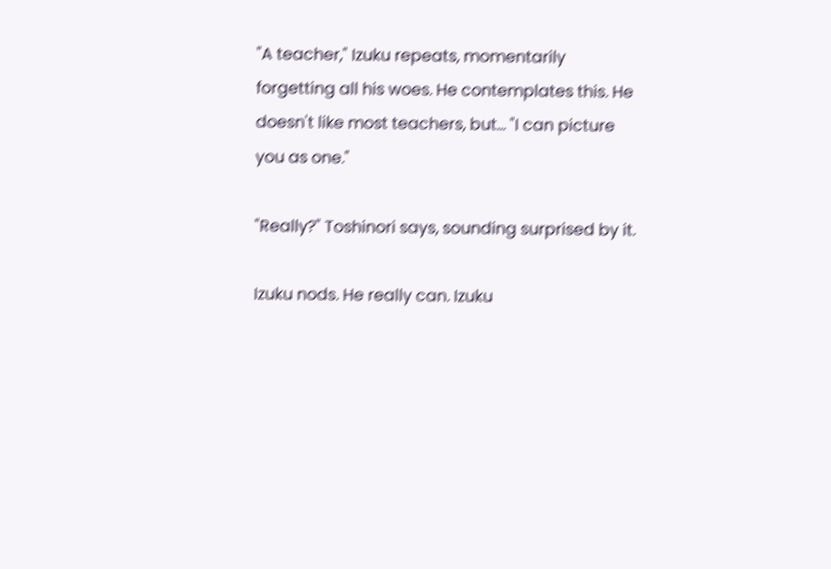"A teacher," Izuku repeats, momentarily forgetting all his woes. He contemplates this. He doesn't like most teachers, but... "I can picture you as one."

"Really?" Toshinori says, sounding surprised by it.

Izuku nods. He really can. Izuku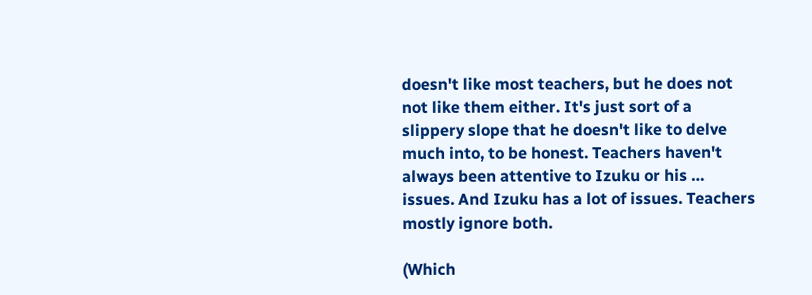doesn't like most teachers, but he does not not like them either. It's just sort of a slippery slope that he doesn't like to delve much into, to be honest. Teachers haven't always been attentive to Izuku or his … issues. And Izuku has a lot of issues. Teachers mostly ignore both.

(Which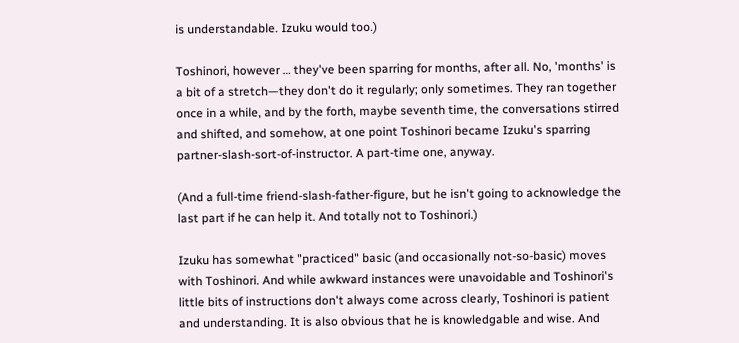is understandable. Izuku would too.)

Toshinori, however … they've been sparring for months, after all. No, 'months' is a bit of a stretch—they don't do it regularly; only sometimes. They ran together once in a while, and by the forth, maybe seventh time, the conversations stirred and shifted, and somehow, at one point Toshinori became Izuku's sparring partner-slash-sort-of-instructor. A part-time one, anyway.

(And a full-time friend-slash-father-figure, but he isn't going to acknowledge the last part if he can help it. And totally not to Toshinori.)

Izuku has somewhat "practiced" basic (and occasionally not-so-basic) moves with Toshinori. And while awkward instances were unavoidable and Toshinori's little bits of instructions don't always come across clearly, Toshinori is patient and understanding. It is also obvious that he is knowledgable and wise. And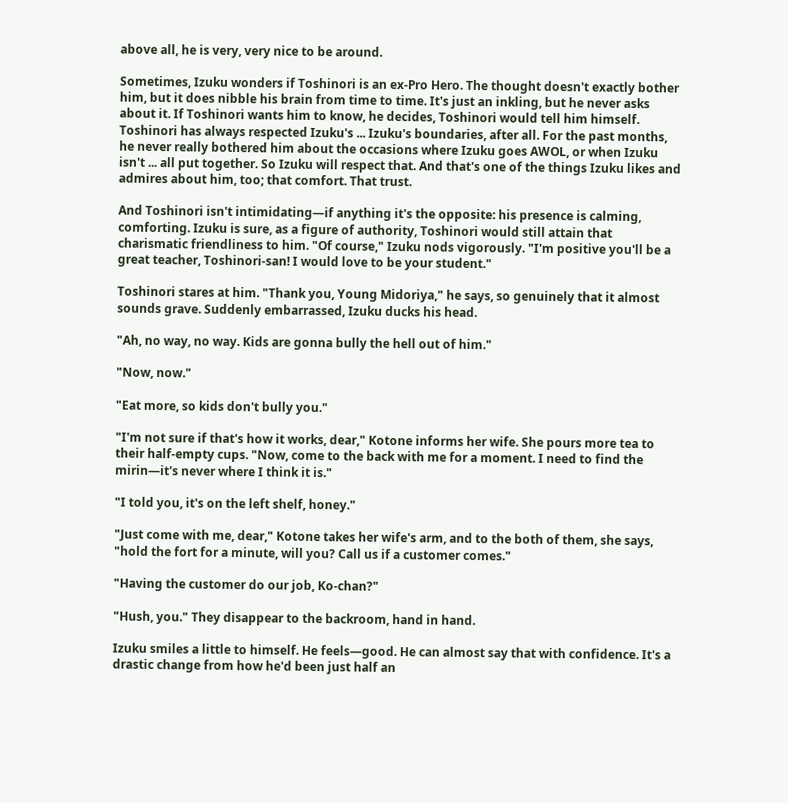above all, he is very, very nice to be around.

Sometimes, Izuku wonders if Toshinori is an ex-Pro Hero. The thought doesn't exactly bother him, but it does nibble his brain from time to time. It's just an inkling, but he never asks about it. If Toshinori wants him to know, he decides, Toshinori would tell him himself. Toshinori has always respected Izuku's ... Izuku's boundaries, after all. For the past months, he never really bothered him about the occasions where Izuku goes AWOL, or when Izuku isn't ... all put together. So Izuku will respect that. And that's one of the things Izuku likes and admires about him, too; that comfort. That trust.

And Toshinori isn't intimidating—if anything it's the opposite: his presence is calming, comforting. Izuku is sure, as a figure of authority, Toshinori would still attain that charismatic friendliness to him. "Of course," Izuku nods vigorously. "I'm positive you'll be a great teacher, Toshinori-san! I would love to be your student."

Toshinori stares at him. "Thank you, Young Midoriya," he says, so genuinely that it almost sounds grave. Suddenly embarrassed, Izuku ducks his head.

"Ah, no way, no way. Kids are gonna bully the hell out of him."

"Now, now."

"Eat more, so kids don't bully you."

"I'm not sure if that's how it works, dear," Kotone informs her wife. She pours more tea to their half-empty cups. "Now, come to the back with me for a moment. I need to find the mirin—it's never where I think it is."

"I told you, it's on the left shelf, honey."

"Just come with me, dear," Kotone takes her wife's arm, and to the both of them, she says, "hold the fort for a minute, will you? Call us if a customer comes."

"Having the customer do our job, Ko-chan?"

"Hush, you." They disappear to the backroom, hand in hand.

Izuku smiles a little to himself. He feels—good. He can almost say that with confidence. It's a drastic change from how he'd been just half an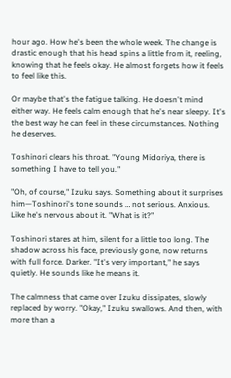hour ago. How he's been the whole week. The change is drastic enough that his head spins a little from it, reeling, knowing that he feels okay. He almost forgets how it feels to feel like this.

Or maybe that's the fatigue talking. He doesn't mind either way. He feels calm enough that he's near sleepy. It's the best way he can feel in these circumstances. Nothing he deserves.

Toshinori clears his throat. "Young Midoriya, there is something I have to tell you."

"Oh, of course," Izuku says. Something about it surprises him—Toshinori's tone sounds … not serious. Anxious. Like he's nervous about it. "What is it?"

Toshinori stares at him, silent for a little too long. The shadow across his face, previously gone, now returns with full force. Darker. "It's very important," he says quietly. He sounds like he means it.

The calmness that came over Izuku dissipates, slowly replaced by worry. "Okay," Izuku swallows. And then, with more than a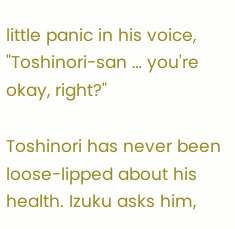little panic in his voice, "Toshinori-san … you're okay, right?"

Toshinori has never been loose-lipped about his health. Izuku asks him,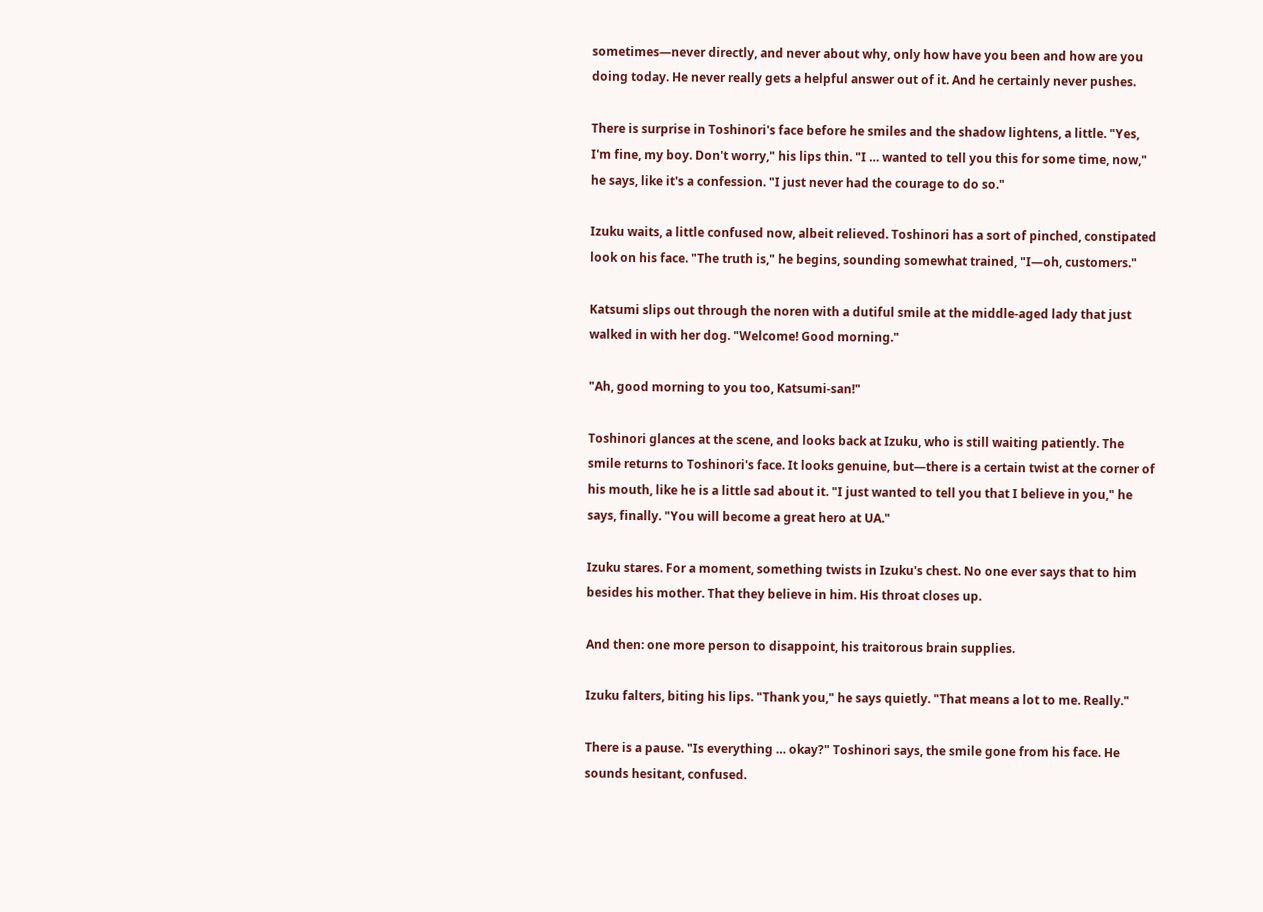sometimes—never directly, and never about why, only how have you been and how are you doing today. He never really gets a helpful answer out of it. And he certainly never pushes.

There is surprise in Toshinori's face before he smiles and the shadow lightens, a little. "Yes, I'm fine, my boy. Don't worry," his lips thin. "I … wanted to tell you this for some time, now," he says, like it's a confession. "I just never had the courage to do so."

Izuku waits, a little confused now, albeit relieved. Toshinori has a sort of pinched, constipated look on his face. "The truth is," he begins, sounding somewhat trained, "I—oh, customers."

Katsumi slips out through the noren with a dutiful smile at the middle-aged lady that just walked in with her dog. "Welcome! Good morning."

"Ah, good morning to you too, Katsumi-san!"

Toshinori glances at the scene, and looks back at Izuku, who is still waiting patiently. The smile returns to Toshinori's face. It looks genuine, but—there is a certain twist at the corner of his mouth, like he is a little sad about it. "I just wanted to tell you that I believe in you," he says, finally. "You will become a great hero at UA."

Izuku stares. For a moment, something twists in Izuku's chest. No one ever says that to him besides his mother. That they believe in him. His throat closes up.

And then: one more person to disappoint, his traitorous brain supplies.

Izuku falters, biting his lips. "Thank you," he says quietly. "That means a lot to me. Really."

There is a pause. "Is everything … okay?" Toshinori says, the smile gone from his face. He sounds hesitant, confused.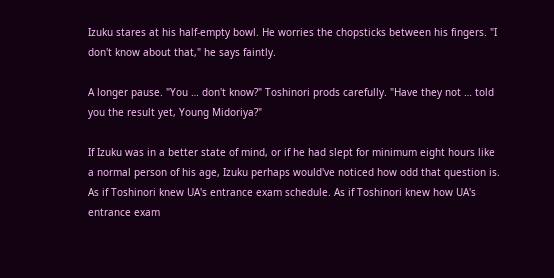Izuku stares at his half-empty bowl. He worries the chopsticks between his fingers. "I don't know about that," he says faintly.

A longer pause. "You … don't know?" Toshinori prods carefully. "Have they not … told you the result yet, Young Midoriya?"

If Izuku was in a better state of mind, or if he had slept for minimum eight hours like a normal person of his age, Izuku perhaps would've noticed how odd that question is. As if Toshinori knew UA's entrance exam schedule. As if Toshinori knew how UA's entrance exam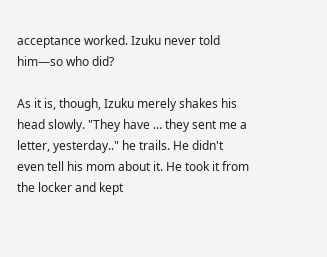acceptance worked. Izuku never told him—so who did?

As it is, though, Izuku merely shakes his head slowly. "They have … they sent me a letter, yesterday.." he trails. He didn't even tell his mom about it. He took it from the locker and kept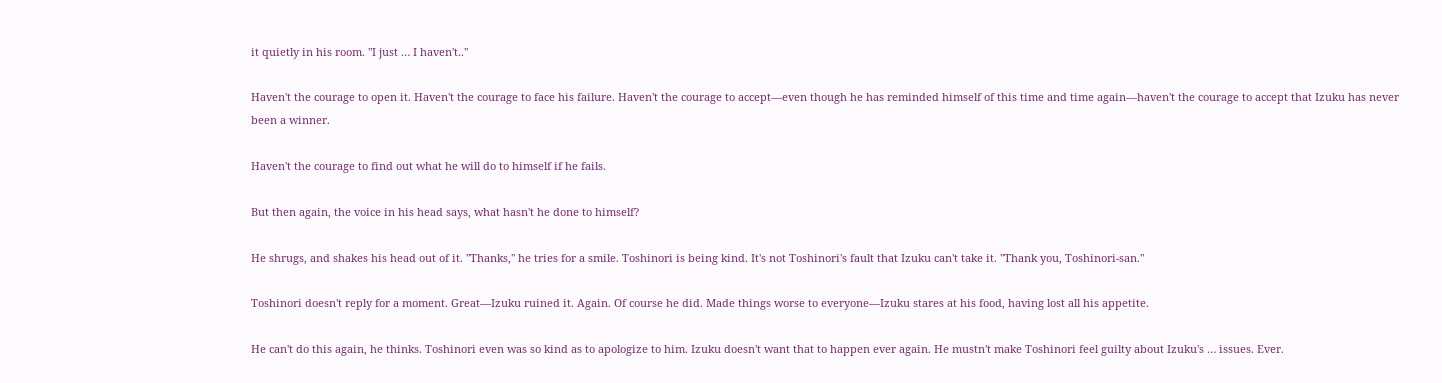it quietly in his room. "I just … I haven't.."

Haven't the courage to open it. Haven't the courage to face his failure. Haven't the courage to accept—even though he has reminded himself of this time and time again—haven't the courage to accept that Izuku has never been a winner.

Haven't the courage to find out what he will do to himself if he fails.

But then again, the voice in his head says, what hasn't he done to himself?

He shrugs, and shakes his head out of it. "Thanks," he tries for a smile. Toshinori is being kind. It's not Toshinori's fault that Izuku can't take it. "Thank you, Toshinori-san."

Toshinori doesn't reply for a moment. Great—Izuku ruined it. Again. Of course he did. Made things worse to everyone—Izuku stares at his food, having lost all his appetite.

He can't do this again, he thinks. Toshinori even was so kind as to apologize to him. Izuku doesn't want that to happen ever again. He mustn't make Toshinori feel guilty about Izuku's … issues. Ever.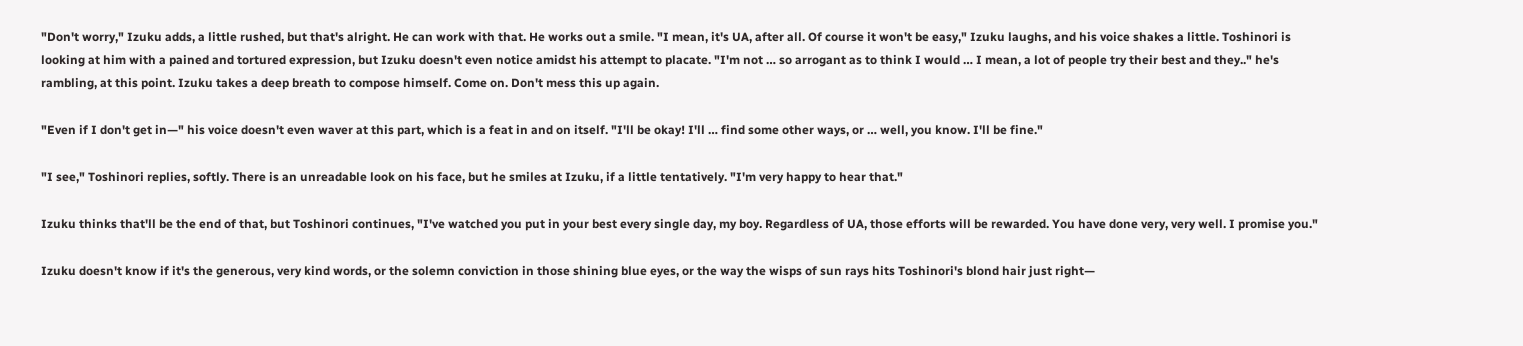"Don't worry," Izuku adds, a little rushed, but that's alright. He can work with that. He works out a smile. "I mean, it's UA, after all. Of course it won't be easy," Izuku laughs, and his voice shakes a little. Toshinori is looking at him with a pained and tortured expression, but Izuku doesn't even notice amidst his attempt to placate. "I'm not … so arrogant as to think I would … I mean, a lot of people try their best and they.." he's rambling, at this point. Izuku takes a deep breath to compose himself. Come on. Don't mess this up again.

"Even if I don't get in—" his voice doesn't even waver at this part, which is a feat in and on itself. "I'll be okay! I'll … find some other ways, or … well, you know. I'll be fine."

"I see," Toshinori replies, softly. There is an unreadable look on his face, but he smiles at Izuku, if a little tentatively. "I'm very happy to hear that."

Izuku thinks that'll be the end of that, but Toshinori continues, "I've watched you put in your best every single day, my boy. Regardless of UA, those efforts will be rewarded. You have done very, very well. I promise you."

Izuku doesn't know if it's the generous, very kind words, or the solemn conviction in those shining blue eyes, or the way the wisps of sun rays hits Toshinori's blond hair just right—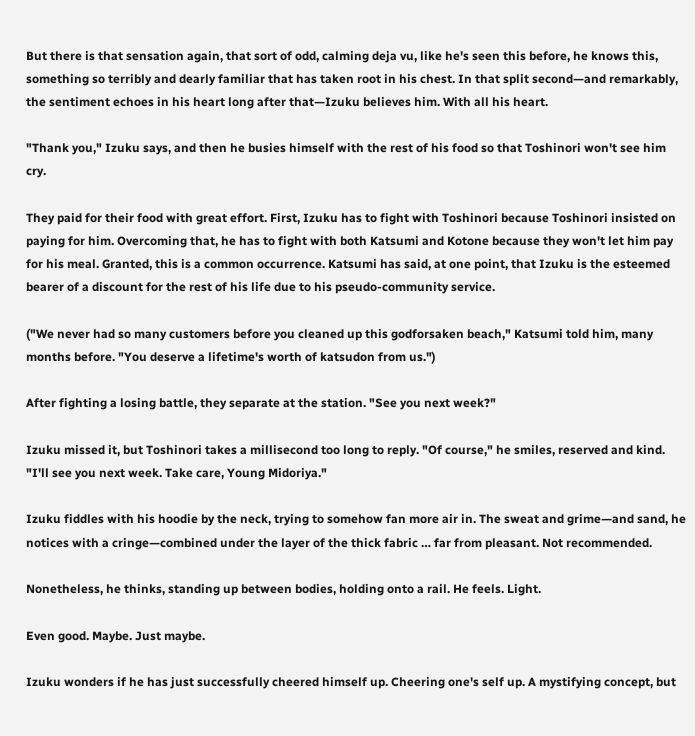But there is that sensation again, that sort of odd, calming deja vu, like he's seen this before, he knows this, something so terribly and dearly familiar that has taken root in his chest. In that split second—and remarkably, the sentiment echoes in his heart long after that—Izuku believes him. With all his heart.

"Thank you," Izuku says, and then he busies himself with the rest of his food so that Toshinori won't see him cry.

They paid for their food with great effort. First, Izuku has to fight with Toshinori because Toshinori insisted on paying for him. Overcoming that, he has to fight with both Katsumi and Kotone because they won't let him pay for his meal. Granted, this is a common occurrence. Katsumi has said, at one point, that Izuku is the esteemed bearer of a discount for the rest of his life due to his pseudo-community service.

("We never had so many customers before you cleaned up this godforsaken beach," Katsumi told him, many months before. "You deserve a lifetime's worth of katsudon from us.")

After fighting a losing battle, they separate at the station. "See you next week?"

Izuku missed it, but Toshinori takes a millisecond too long to reply. "Of course," he smiles, reserved and kind. "I'll see you next week. Take care, Young Midoriya."

Izuku fiddles with his hoodie by the neck, trying to somehow fan more air in. The sweat and grime—and sand, he notices with a cringe—combined under the layer of the thick fabric … far from pleasant. Not recommended.

Nonetheless, he thinks, standing up between bodies, holding onto a rail. He feels. Light.

Even good. Maybe. Just maybe.

Izuku wonders if he has just successfully cheered himself up. Cheering one's self up. A mystifying concept, but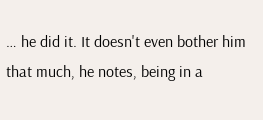… he did it. It doesn't even bother him that much, he notes, being in a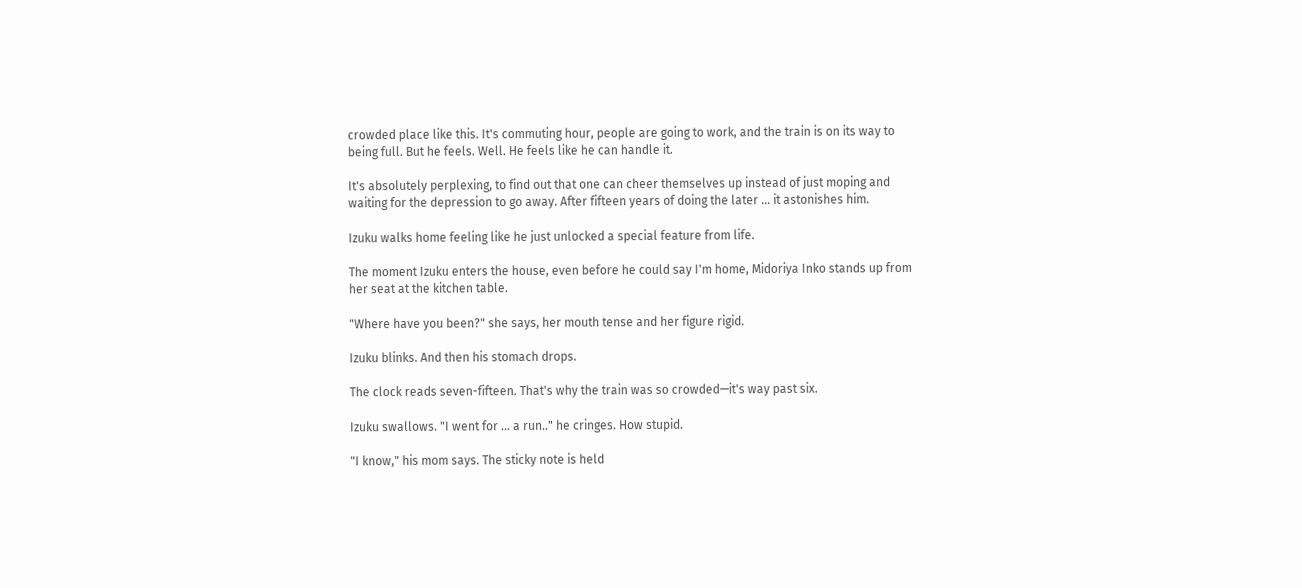crowded place like this. It's commuting hour, people are going to work, and the train is on its way to being full. But he feels. Well. He feels like he can handle it.

It's absolutely perplexing, to find out that one can cheer themselves up instead of just moping and waiting for the depression to go away. After fifteen years of doing the later … it astonishes him.

Izuku walks home feeling like he just unlocked a special feature from life.

The moment Izuku enters the house, even before he could say I'm home, Midoriya Inko stands up from her seat at the kitchen table.

"Where have you been?" she says, her mouth tense and her figure rigid.

Izuku blinks. And then his stomach drops.

The clock reads seven-fifteen. That's why the train was so crowded—it's way past six.

Izuku swallows. "I went for … a run.." he cringes. How stupid.

"I know," his mom says. The sticky note is held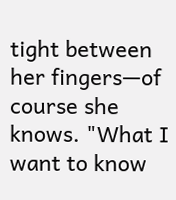tight between her fingers—of course she knows. "What I want to know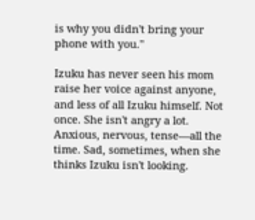is why you didn't bring your phone with you."

Izuku has never seen his mom raise her voice against anyone, and less of all Izuku himself. Not once. She isn't angry a lot. Anxious, nervous, tense—all the time. Sad, sometimes, when she thinks Izuku isn't looking.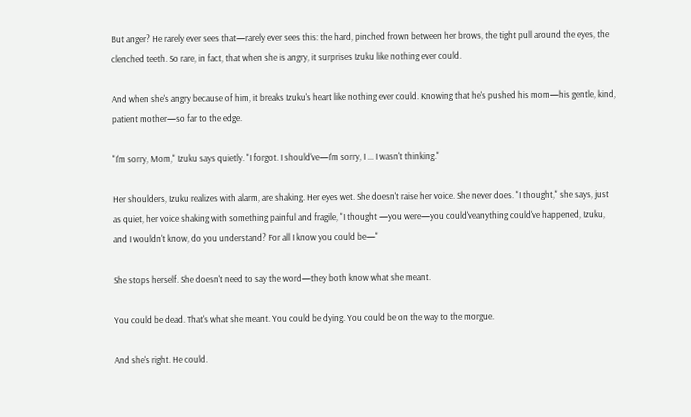But anger? He rarely ever sees that—rarely ever sees this: the hard, pinched frown between her brows, the tight pull around the eyes, the clenched teeth. So rare, in fact, that when she is angry, it surprises Izuku like nothing ever could.

And when she's angry because of him, it breaks Izuku's heart like nothing ever could. Knowing that he's pushed his mom—his gentle, kind, patient mother—so far to the edge.

"I'm sorry, Mom," Izuku says quietly. "I forgot. I should've—I'm sorry, I ... I wasn't thinking."

Her shoulders, Izuku realizes with alarm, are shaking. Her eyes wet. She doesn't raise her voice. She never does. "I thought," she says, just as quiet, her voice shaking with something painful and fragile, "I thought —you were—you could'veanything could've happened, Izuku, and I wouldn't know, do you understand? For all I know you could be—"

She stops herself. She doesn't need to say the word—they both know what she meant.

You could be dead. That's what she meant. You could be dying. You could be on the way to the morgue.

And she's right. He could.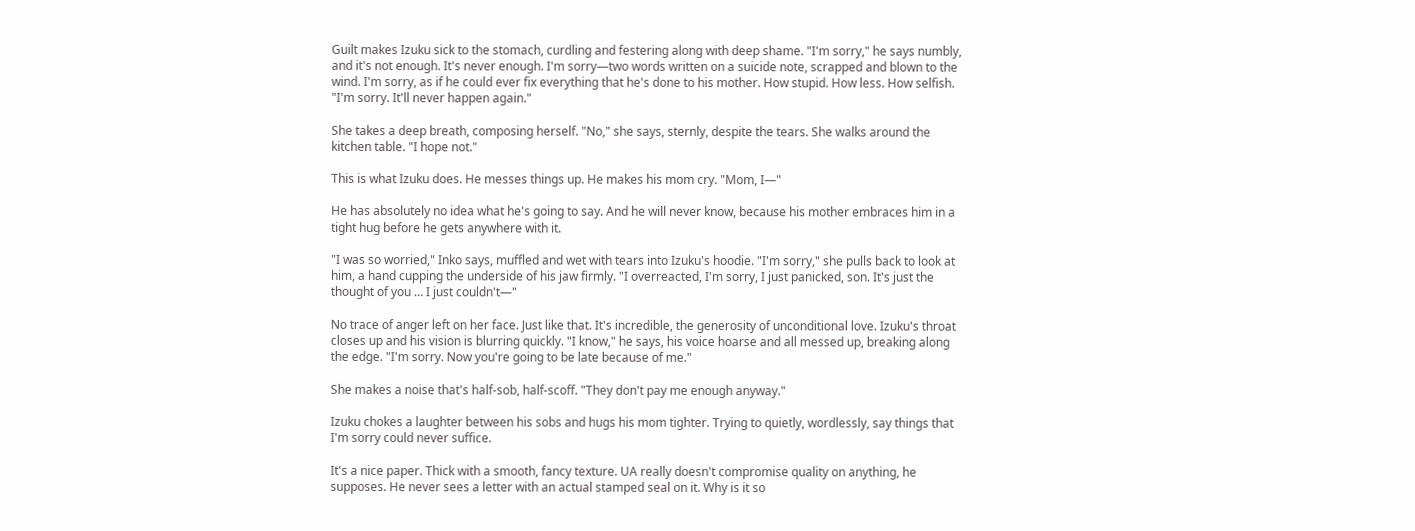Guilt makes Izuku sick to the stomach, curdling and festering along with deep shame. "I'm sorry," he says numbly, and it's not enough. It's never enough. I'm sorry—two words written on a suicide note, scrapped and blown to the wind. I'm sorry, as if he could ever fix everything that he's done to his mother. How stupid. How less. How selfish. "I'm sorry. It'll never happen again."

She takes a deep breath, composing herself. "No," she says, sternly, despite the tears. She walks around the kitchen table. "I hope not."

This is what Izuku does. He messes things up. He makes his mom cry. "Mom, I—"

He has absolutely no idea what he's going to say. And he will never know, because his mother embraces him in a tight hug before he gets anywhere with it.

"I was so worried," Inko says, muffled and wet with tears into Izuku's hoodie. "I'm sorry," she pulls back to look at him, a hand cupping the underside of his jaw firmly. "I overreacted, I'm sorry, I just panicked, son. It's just the thought of you … I just couldn't—"

No trace of anger left on her face. Just like that. It's incredible, the generosity of unconditional love. Izuku's throat closes up and his vision is blurring quickly. "I know," he says, his voice hoarse and all messed up, breaking along the edge. "I'm sorry. Now you're going to be late because of me."

She makes a noise that's half-sob, half-scoff. "They don't pay me enough anyway."

Izuku chokes a laughter between his sobs and hugs his mom tighter. Trying to quietly, wordlessly, say things that I'm sorry could never suffice.

It's a nice paper. Thick with a smooth, fancy texture. UA really doesn't compromise quality on anything, he supposes. He never sees a letter with an actual stamped seal on it. Why is it so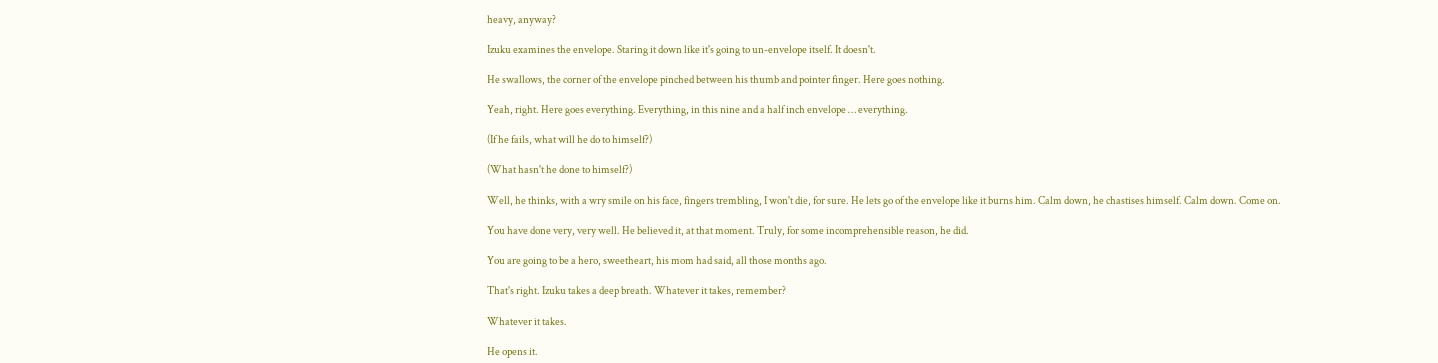heavy, anyway?

Izuku examines the envelope. Staring it down like it's going to un-envelope itself. It doesn't.

He swallows, the corner of the envelope pinched between his thumb and pointer finger. Here goes nothing.

Yeah, right. Here goes everything. Everything, in this nine and a half inch envelope … everything.

(If he fails, what will he do to himself?)

(What hasn't he done to himself?)

Well, he thinks, with a wry smile on his face, fingers trembling, I won't die, for sure. He lets go of the envelope like it burns him. Calm down, he chastises himself. Calm down. Come on.

You have done very, very well. He believed it, at that moment. Truly, for some incomprehensible reason, he did.

You are going to be a hero, sweetheart, his mom had said, all those months ago.

That's right. Izuku takes a deep breath. Whatever it takes, remember?

Whatever it takes.

He opens it.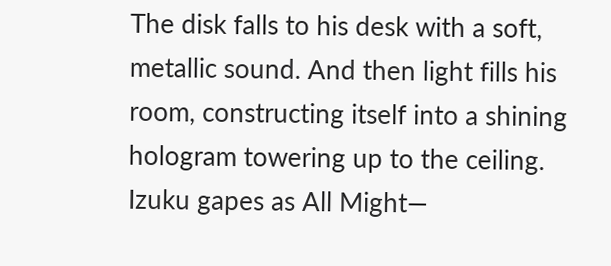The disk falls to his desk with a soft, metallic sound. And then light fills his room, constructing itself into a shining hologram towering up to the ceiling. Izuku gapes as All Might—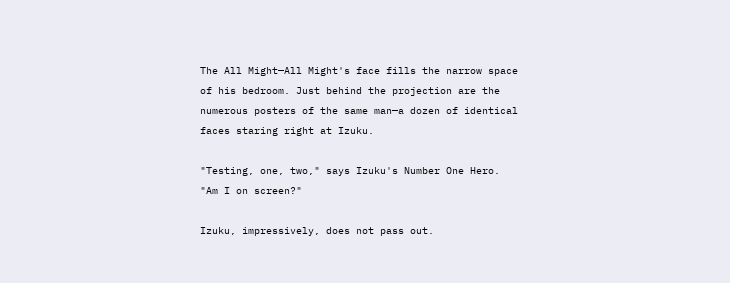The All Might—All Might's face fills the narrow space of his bedroom. Just behind the projection are the numerous posters of the same man—a dozen of identical faces staring right at Izuku.

"Testing, one, two," says Izuku's Number One Hero. "Am I on screen?"

Izuku, impressively, does not pass out.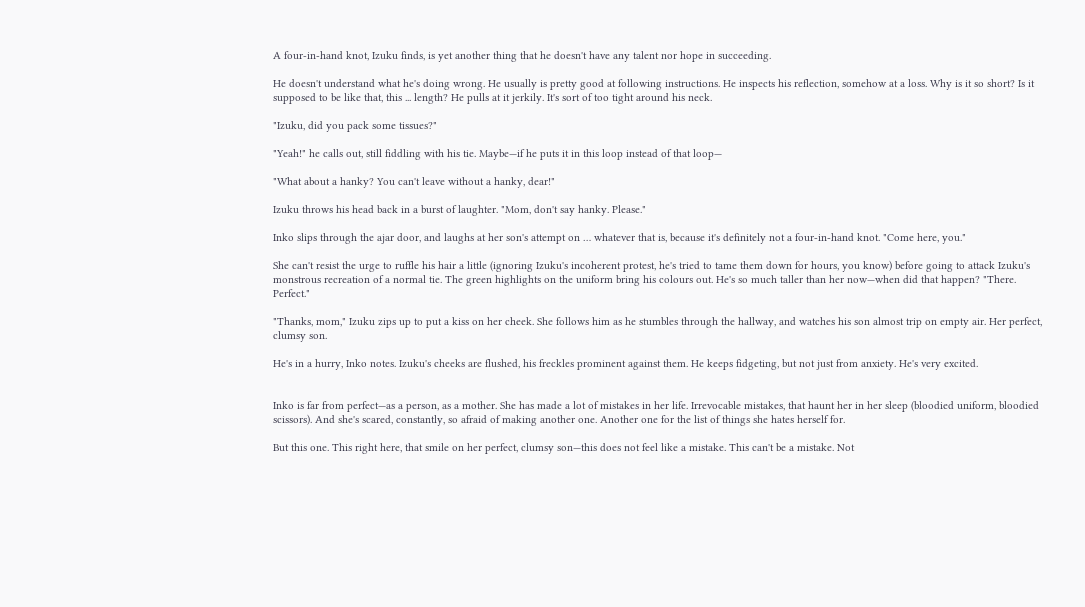A four-in-hand knot, Izuku finds, is yet another thing that he doesn't have any talent nor hope in succeeding.

He doesn't understand what he's doing wrong. He usually is pretty good at following instructions. He inspects his reflection, somehow at a loss. Why is it so short? Is it supposed to be like that, this ... length? He pulls at it jerkily. It's sort of too tight around his neck.

"Izuku, did you pack some tissues?"

"Yeah!" he calls out, still fiddling with his tie. Maybe—if he puts it in this loop instead of that loop—

"What about a hanky? You can't leave without a hanky, dear!"

Izuku throws his head back in a burst of laughter. "Mom, don't say hanky. Please."

Inko slips through the ajar door, and laughs at her son's attempt on … whatever that is, because it's definitely not a four-in-hand knot. "Come here, you."

She can't resist the urge to ruffle his hair a little (ignoring Izuku's incoherent protest, he's tried to tame them down for hours, you know) before going to attack Izuku's monstrous recreation of a normal tie. The green highlights on the uniform bring his colours out. He's so much taller than her now—when did that happen? "There. Perfect."

"Thanks, mom," Izuku zips up to put a kiss on her cheek. She follows him as he stumbles through the hallway, and watches his son almost trip on empty air. Her perfect, clumsy son.

He's in a hurry, Inko notes. Izuku's cheeks are flushed, his freckles prominent against them. He keeps fidgeting, but not just from anxiety. He's very excited.


Inko is far from perfect—as a person, as a mother. She has made a lot of mistakes in her life. Irrevocable mistakes, that haunt her in her sleep (bloodied uniform, bloodied scissors). And she's scared, constantly, so afraid of making another one. Another one for the list of things she hates herself for.

But this one. This right here, that smile on her perfect, clumsy son—this does not feel like a mistake. This can't be a mistake. Not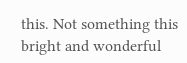this. Not something this bright and wonderful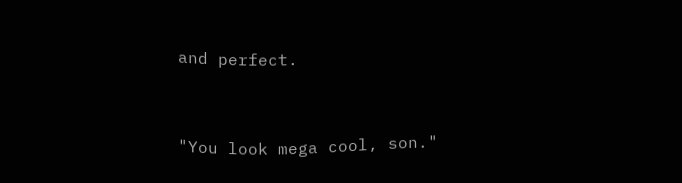and perfect.



"You look mega cool, son."